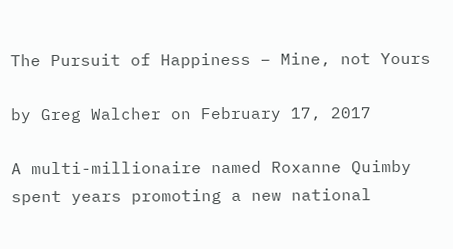The Pursuit of Happiness – Mine, not Yours

by Greg Walcher on February 17, 2017

A multi-millionaire named Roxanne Quimby spent years promoting a new national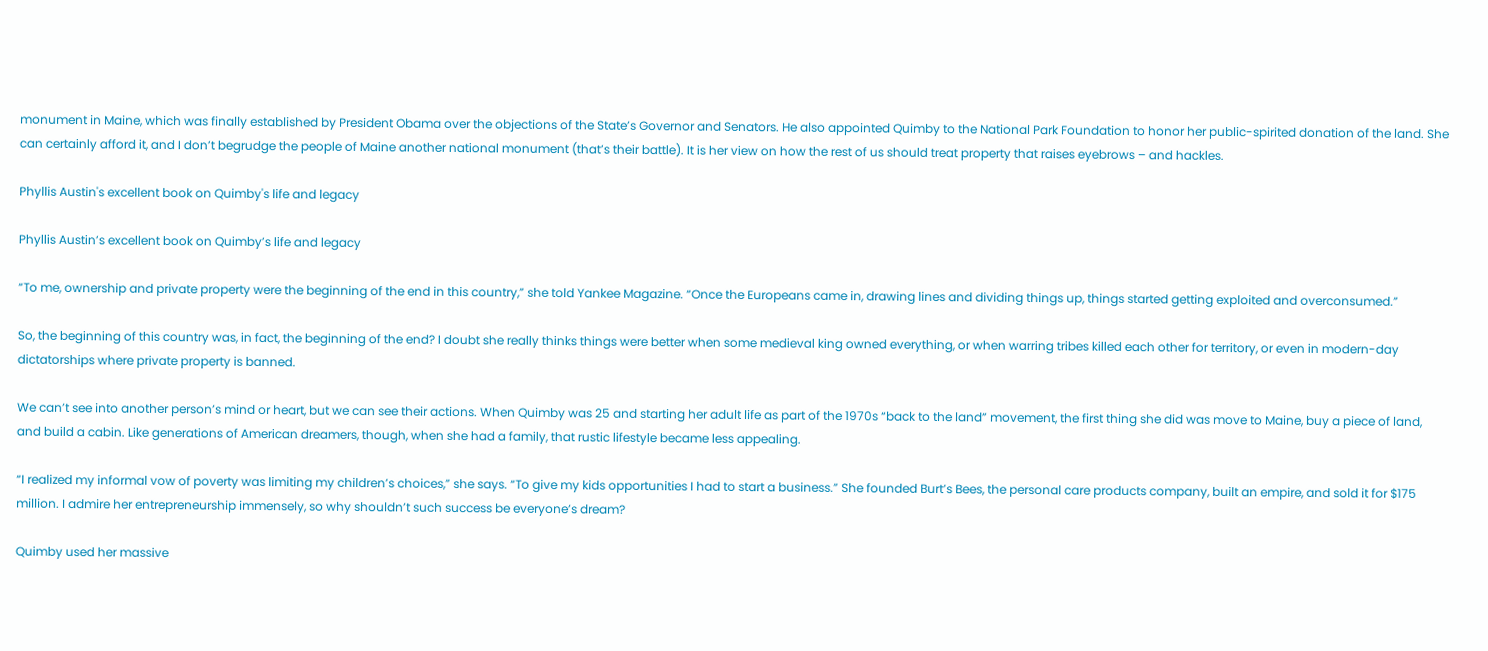monument in Maine, which was finally established by President Obama over the objections of the State’s Governor and Senators. He also appointed Quimby to the National Park Foundation to honor her public-spirited donation of the land. She can certainly afford it, and I don’t begrudge the people of Maine another national monument (that’s their battle). It is her view on how the rest of us should treat property that raises eyebrows – and hackles.

Phyllis Austin's excellent book on Quimby's life and legacy

Phyllis Austin’s excellent book on Quimby’s life and legacy

“To me, ownership and private property were the beginning of the end in this country,” she told Yankee Magazine. “Once the Europeans came in, drawing lines and dividing things up, things started getting exploited and overconsumed.”

So, the beginning of this country was, in fact, the beginning of the end? I doubt she really thinks things were better when some medieval king owned everything, or when warring tribes killed each other for territory, or even in modern-day dictatorships where private property is banned.

We can’t see into another person’s mind or heart, but we can see their actions. When Quimby was 25 and starting her adult life as part of the 1970s “back to the land” movement, the first thing she did was move to Maine, buy a piece of land, and build a cabin. Like generations of American dreamers, though, when she had a family, that rustic lifestyle became less appealing.

“I realized my informal vow of poverty was limiting my children’s choices,” she says. “To give my kids opportunities I had to start a business.” She founded Burt’s Bees, the personal care products company, built an empire, and sold it for $175 million. I admire her entrepreneurship immensely, so why shouldn’t such success be everyone’s dream?

Quimby used her massive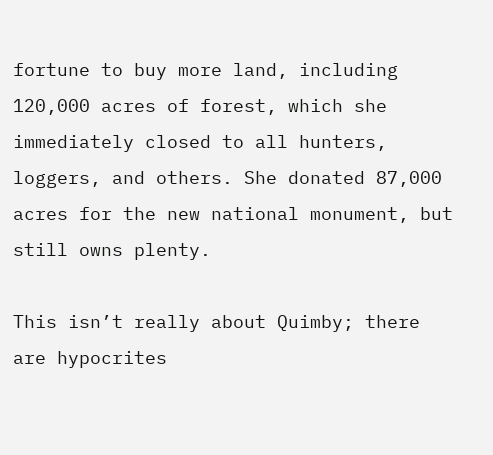fortune to buy more land, including 120,000 acres of forest, which she immediately closed to all hunters, loggers, and others. She donated 87,000 acres for the new national monument, but still owns plenty.

This isn’t really about Quimby; there are hypocrites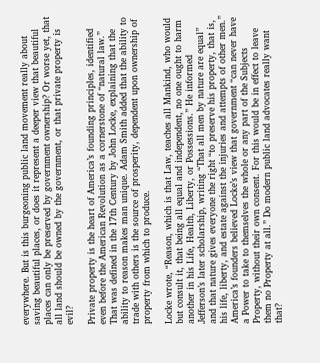everywhere. But is this burgeoning public land movement really about saving beautiful places, or does it represent a deeper view that beautiful places can only be preserved by government ownership? Or worse yet, that all land should be owned by the government, or that private property is evil?

Private property is the heart of America’s founding principles, identified even before the American Revolution as a cornerstone of “natural law.” That was defined in the 17th Century by John Locke, explaining that the ability to reason makes man unique. Adam Smith added that the ability to trade with others is the source of prosperity, dependent upon ownership of property from which to produce.

Locke wrote, “Reason, which is that Law, teaches all Mankind, who would but consult it, that being all equal and independent, no one ought to harm another in his Life, Health, Liberty, or Possessions.” He informed Jefferson’s later scholarship, writing “That all men by nature are equal” and that nature gives everyone the right “to preserve his property, that is, his life, liberty, and estate against the injuries and attempts of other men.” America’s founders believed Locke’s view that government “can never have a Power to take to themselves the whole or any part of the Subjects Property, without their own consent. For this would be in effect to leave them no Property at all.” Do modern public land advocates really want that?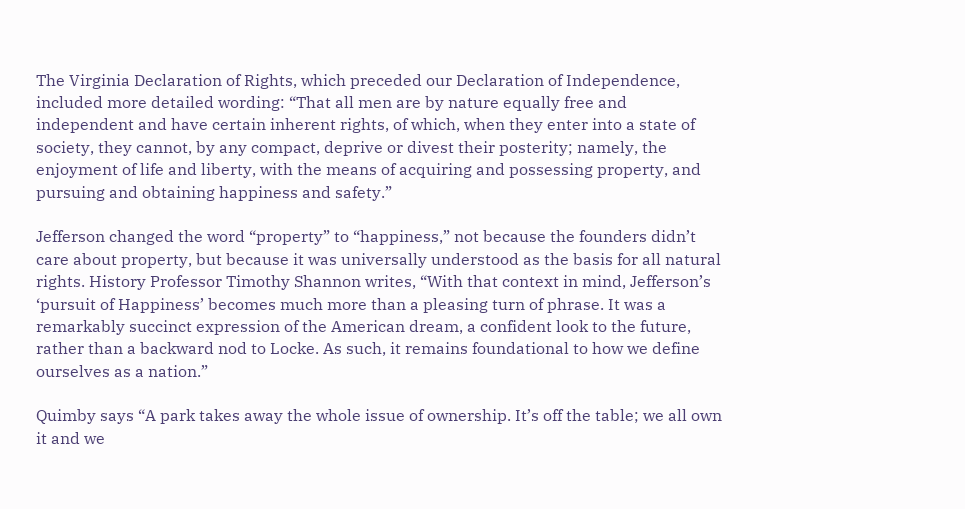The Virginia Declaration of Rights, which preceded our Declaration of Independence, included more detailed wording: “That all men are by nature equally free and independent and have certain inherent rights, of which, when they enter into a state of society, they cannot, by any compact, deprive or divest their posterity; namely, the enjoyment of life and liberty, with the means of acquiring and possessing property, and pursuing and obtaining happiness and safety.”

Jefferson changed the word “property” to “happiness,” not because the founders didn’t care about property, but because it was universally understood as the basis for all natural rights. History Professor Timothy Shannon writes, “With that context in mind, Jefferson’s ‘pursuit of Happiness’ becomes much more than a pleasing turn of phrase. It was a remarkably succinct expression of the American dream, a confident look to the future, rather than a backward nod to Locke. As such, it remains foundational to how we define ourselves as a nation.”

Quimby says “A park takes away the whole issue of ownership. It’s off the table; we all own it and we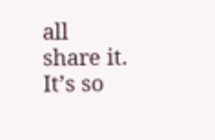all share it. It’s so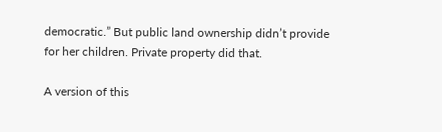democratic.” But public land ownership didn’t provide for her children. Private property did that.

A version of this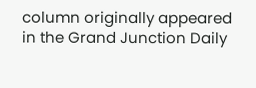column originally appeared in the Grand Junction Daily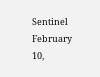Sentinel February 10,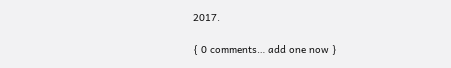2017.

{ 0 comments… add one now }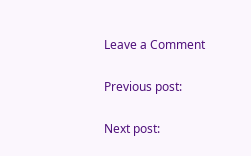Leave a Comment

Previous post:

Next post: